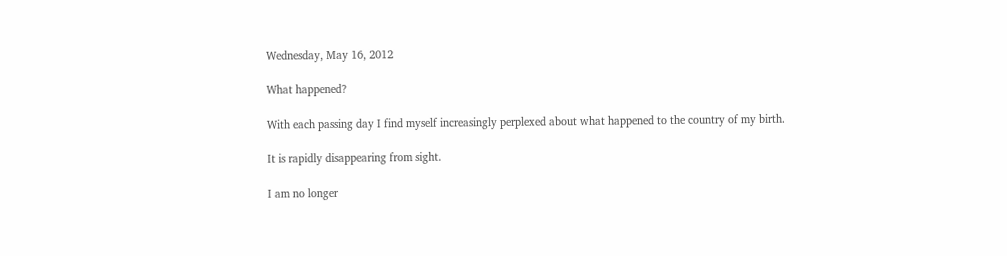Wednesday, May 16, 2012

What happened?

With each passing day I find myself increasingly perplexed about what happened to the country of my birth.

It is rapidly disappearing from sight.

I am no longer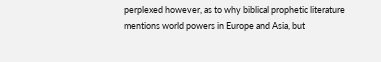perplexed however, as to why biblical prophetic literature mentions world powers in Europe and Asia, but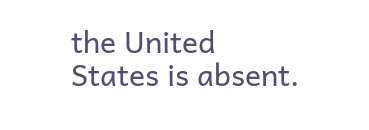the United States is absent.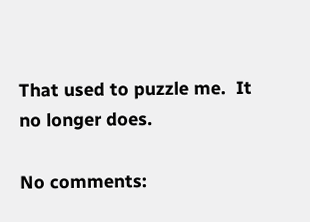That used to puzzle me.  It no longer does.

No comments: